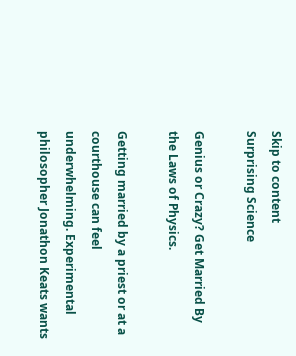Skip to content
Surprising Science

Genius or Crazy? Get Married By the Laws of Physics.

Getting married by a priest or at a courthouse can feel underwhelming. Experimental philosopher Jonathon Keats wants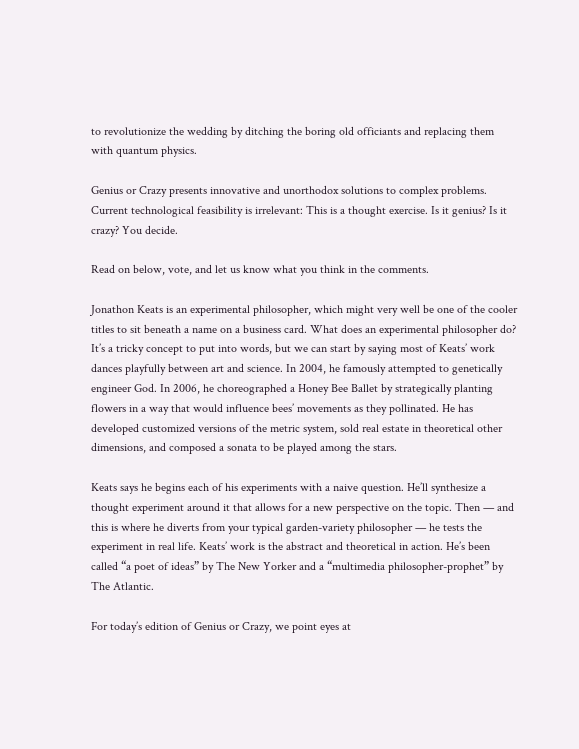to revolutionize the wedding by ditching the boring old officiants and replacing them with quantum physics.

Genius or Crazy presents innovative and unorthodox solutions to complex problems. Current technological feasibility is irrelevant: This is a thought exercise. Is it genius? Is it crazy? You decide.

Read on below, vote, and let us know what you think in the comments.

Jonathon Keats is an experimental philosopher, which might very well be one of the cooler titles to sit beneath a name on a business card. What does an experimental philosopher do? It’s a tricky concept to put into words, but we can start by saying most of Keats’ work dances playfully between art and science. In 2004, he famously attempted to genetically engineer God. In 2006, he choreographed a Honey Bee Ballet by strategically planting flowers in a way that would influence bees’ movements as they pollinated. He has developed customized versions of the metric system, sold real estate in theoretical other dimensions, and composed a sonata to be played among the stars.

Keats says he begins each of his experiments with a naive question. He’ll synthesize a thought experiment around it that allows for a new perspective on the topic. Then — and this is where he diverts from your typical garden-variety philosopher — he tests the experiment in real life. Keats’ work is the abstract and theoretical in action. He’s been called “a poet of ideas” by The New Yorker and a “multimedia philosopher-prophet” by The Atlantic.

For today’s edition of Genius or Crazy, we point eyes at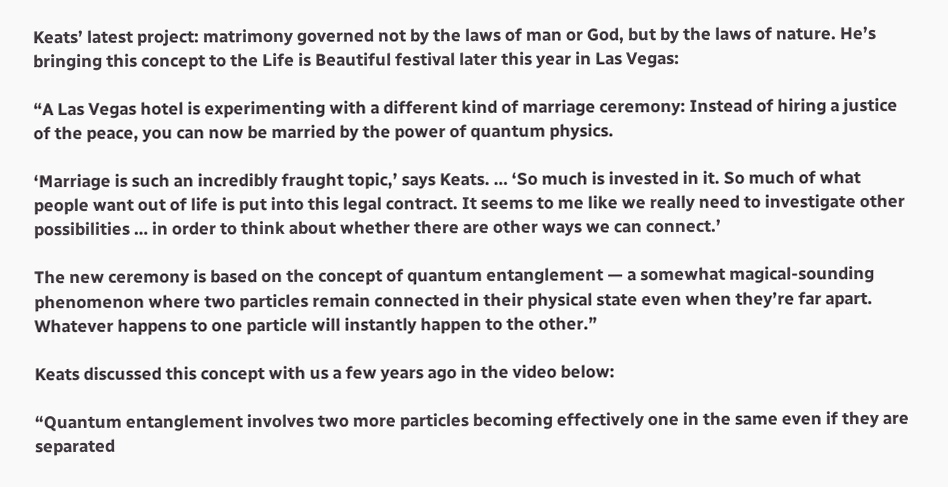Keats’ latest project: matrimony governed not by the laws of man or God, but by the laws of nature. He’s bringing this concept to the Life is Beautiful festival later this year in Las Vegas:

“A Las Vegas hotel is experimenting with a different kind of marriage ceremony: Instead of hiring a justice of the peace, you can now be married by the power of quantum physics.

‘Marriage is such an incredibly fraught topic,’ says Keats. … ‘So much is invested in it. So much of what people want out of life is put into this legal contract. It seems to me like we really need to investigate other possibilities … in order to think about whether there are other ways we can connect.’

The new ceremony is based on the concept of quantum entanglement — a somewhat magical-sounding phenomenon where two particles remain connected in their physical state even when they’re far apart. Whatever happens to one particle will instantly happen to the other.”

Keats discussed this concept with us a few years ago in the video below:

“Quantum entanglement involves two more particles becoming effectively one in the same even if they are separated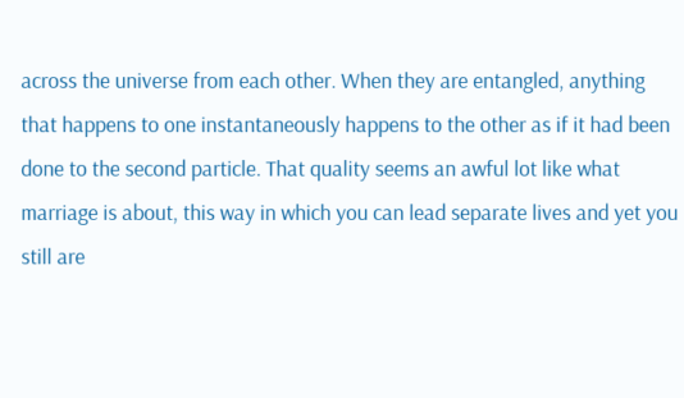across the universe from each other. When they are entangled, anything that happens to one instantaneously happens to the other as if it had been done to the second particle. That quality seems an awful lot like what marriage is about, this way in which you can lead separate lives and yet you still are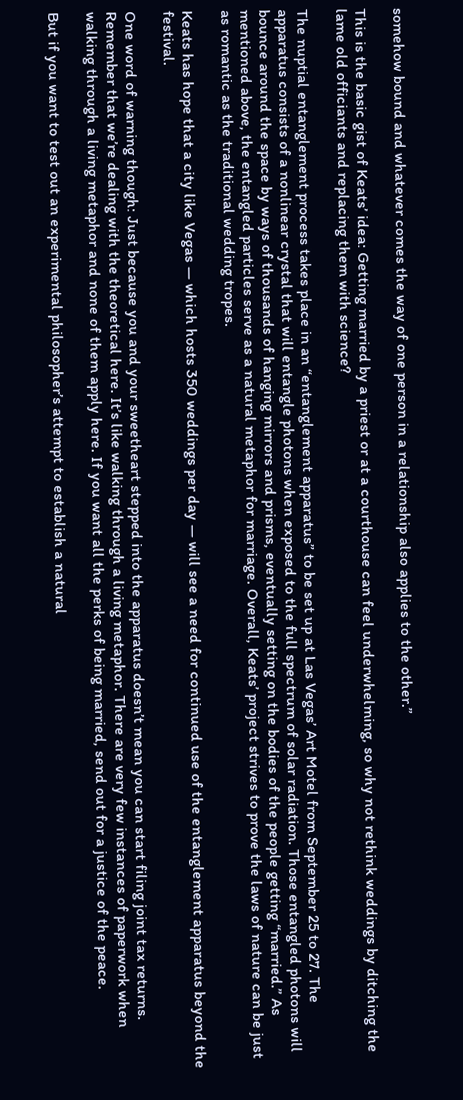somehow bound and whatever comes the way of one person in a relationship also applies to the other.”

This is the basic gist of Keats’ idea: Getting married by a priest or at a courthouse can feel underwhelming, so why not rethink weddings by ditching the lame old officiants and replacing them with science?

The nuptial entanglement process takes place in an “entanglement apparatus” to be set up at Las Vegas’ Art Motel from September 25 to 27. The apparatus consists of a nonlinear crystal that will entangle photons when exposed to the full spectrum of solar radiation. Those entangled photons will bounce around the space by ways of thousands of hanging mirrors and prisms, eventually setting on the bodies of the people getting “married.” As mentioned above, the entangled particles serve as a natural metaphor for marriage. Overall, Keats’ project strives to prove the laws of nature can be just as romantic as the traditional wedding tropes.

Keats has hope that a city like Vegas — which hosts 350 weddings per day — will see a need for continued use of the entanglement apparatus beyond the festival.

One word of warning though: Just because you and your sweetheart stepped into the apparatus doesn’t mean you can start filing joint tax returns. Remember that we’re dealing with the theoretical here. It’s like walking through a living metaphor. There are very few instances of paperwork when walking through a living metaphor and none of them apply here. If you want all the perks of being married, send out for a justice of the peace.

But if you want to test out an experimental philosopher’s attempt to establish a natural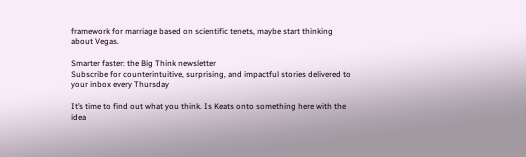framework for marriage based on scientific tenets, maybe start thinking about Vegas.

Smarter faster: the Big Think newsletter
Subscribe for counterintuitive, surprising, and impactful stories delivered to your inbox every Thursday

It’s time to find out what you think. Is Keats onto something here with the idea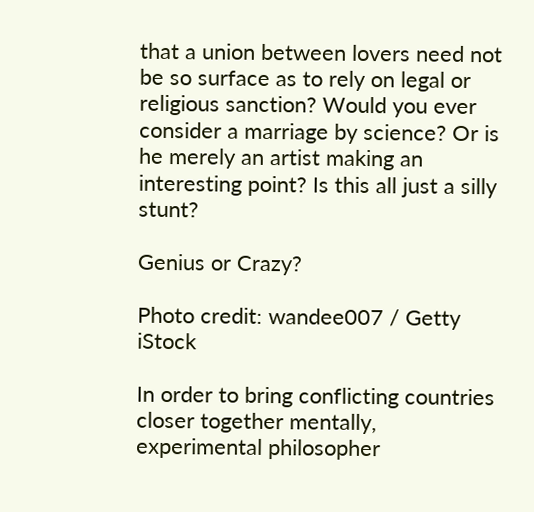that a union between lovers need not be so surface as to rely on legal or religious sanction? Would you ever consider a marriage by science? Or is he merely an artist making an interesting point? Is this all just a silly stunt?

Genius or Crazy?

Photo credit: wandee007 / Getty iStock

In order to bring conflicting countries closer together mentally, experimental philosopher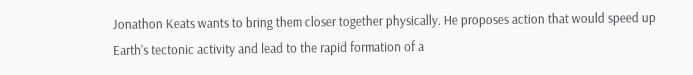Jonathon Keats wants to bring them closer together physically. He proposes action that would speed up Earth’s tectonic activity and lead to the rapid formation of a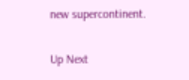new supercontinent.

Up Next